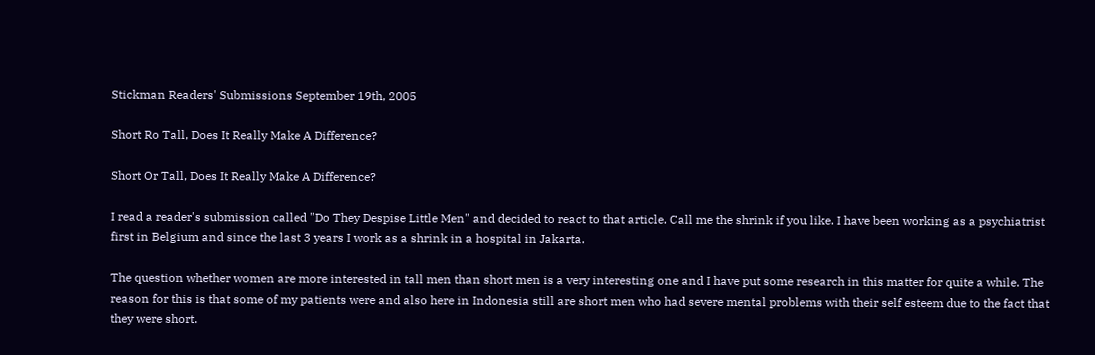Stickman Readers' Submissions September 19th, 2005

Short Ro Tall, Does It Really Make A Difference?

Short Or Tall, Does It Really Make A Difference?

I read a reader's submission called "Do They Despise Little Men" and decided to react to that article. Call me the shrink if you like. I have been working as a psychiatrist first in Belgium and since the last 3 years I work as a shrink in a hospital in Jakarta.

The question whether women are more interested in tall men than short men is a very interesting one and I have put some research in this matter for quite a while. The reason for this is that some of my patients were and also here in Indonesia still are short men who had severe mental problems with their self esteem due to the fact that they were short.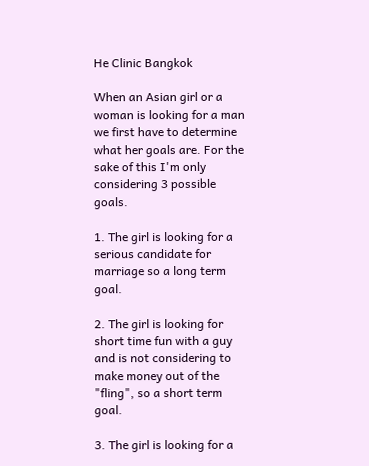He Clinic Bangkok

When an Asian girl or a woman is looking for a man we first have to determine what her goals are. For the sake of this I'm only considering 3 possible goals.

1. The girl is looking for a serious candidate for marriage so a long term goal.

2. The girl is looking for short time fun with a guy and is not considering to make money out of the "fling", so a short term goal.

3. The girl is looking for a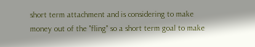short term attachment and is considering to make money out of the "fling" so a short term goal to make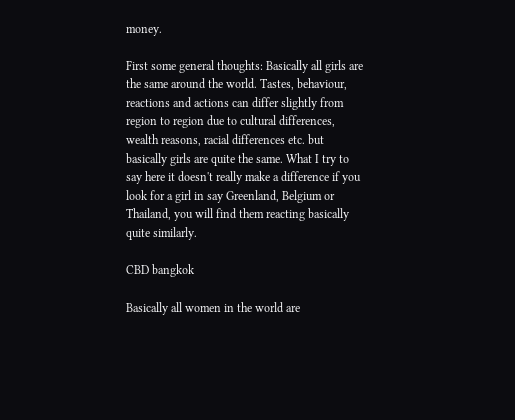money.

First some general thoughts: Basically all girls are the same around the world. Tastes, behaviour, reactions and actions can differ slightly from region to region due to cultural differences, wealth reasons, racial differences etc. but basically girls are quite the same. What I try to say here it doesn't really make a difference if you look for a girl in say Greenland, Belgium or Thailand, you will find them reacting basically quite similarly.

CBD bangkok

Basically all women in the world are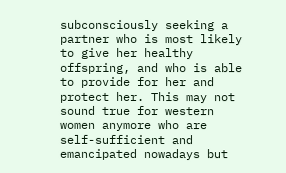subconsciously seeking a partner who is most likely to give her healthy offspring, and who is able to provide for her and protect her. This may not sound true for western women anymore who are self-sufficient and emancipated nowadays but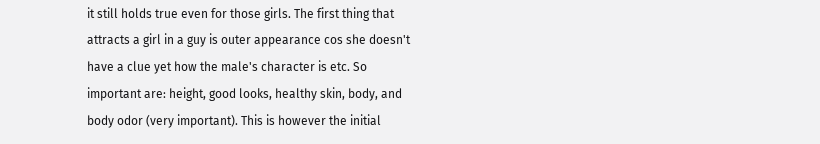it still holds true even for those girls. The first thing that attracts a girl in a guy is outer appearance cos she doesn't have a clue yet how the male's character is etc. So important are: height, good looks, healthy skin, body, and body odor (very important). This is however the initial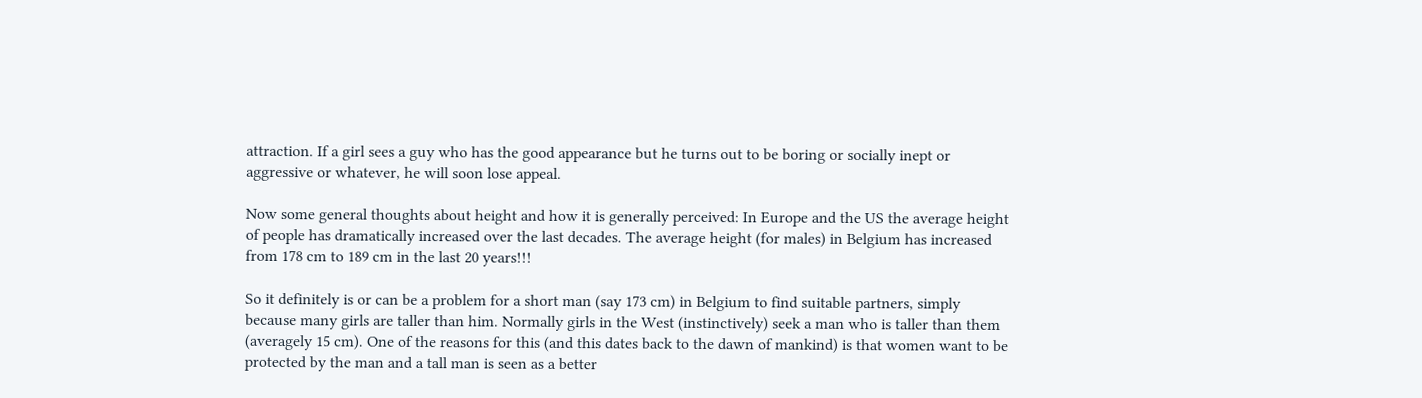attraction. If a girl sees a guy who has the good appearance but he turns out to be boring or socially inept or aggressive or whatever, he will soon lose appeal.

Now some general thoughts about height and how it is generally perceived: In Europe and the US the average height of people has dramatically increased over the last decades. The average height (for males) in Belgium has increased from 178 cm to 189 cm in the last 20 years!!!

So it definitely is or can be a problem for a short man (say 173 cm) in Belgium to find suitable partners, simply because many girls are taller than him. Normally girls in the West (instinctively) seek a man who is taller than them (averagely 15 cm). One of the reasons for this (and this dates back to the dawn of mankind) is that women want to be protected by the man and a tall man is seen as a better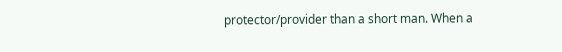protector/provider than a short man. When a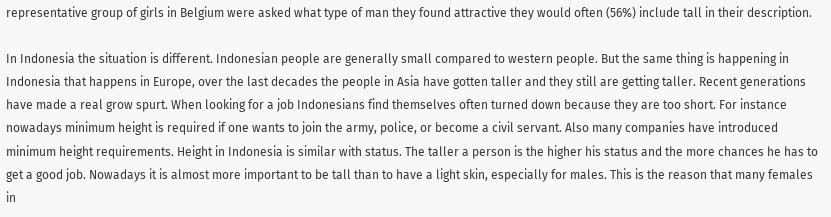representative group of girls in Belgium were asked what type of man they found attractive they would often (56%) include tall in their description.

In Indonesia the situation is different. Indonesian people are generally small compared to western people. But the same thing is happening in Indonesia that happens in Europe, over the last decades the people in Asia have gotten taller and they still are getting taller. Recent generations have made a real grow spurt. When looking for a job Indonesians find themselves often turned down because they are too short. For instance nowadays minimum height is required if one wants to join the army, police, or become a civil servant. Also many companies have introduced minimum height requirements. Height in Indonesia is similar with status. The taller a person is the higher his status and the more chances he has to get a good job. Nowadays it is almost more important to be tall than to have a light skin, especially for males. This is the reason that many females in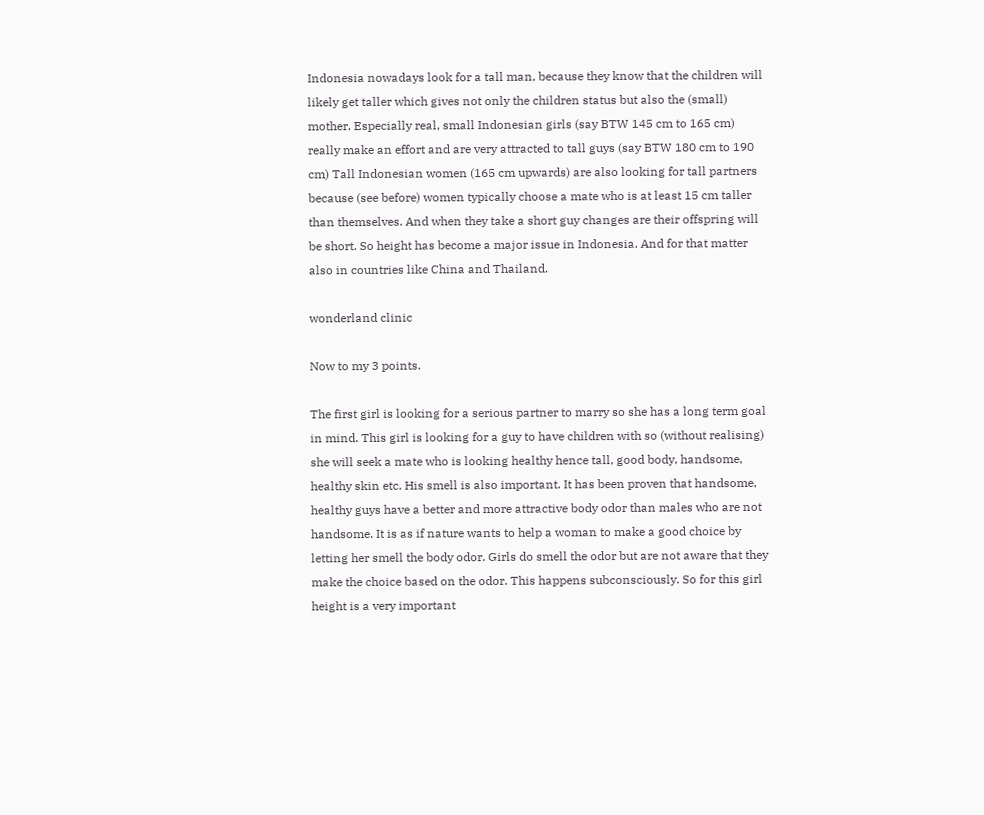Indonesia nowadays look for a tall man, because they know that the children will likely get taller which gives not only the children status but also the (small) mother. Especially real, small Indonesian girls (say BTW 145 cm to 165 cm) really make an effort and are very attracted to tall guys (say BTW 180 cm to 190 cm) Tall Indonesian women (165 cm upwards) are also looking for tall partners because (see before) women typically choose a mate who is at least 15 cm taller than themselves. And when they take a short guy changes are their offspring will be short. So height has become a major issue in Indonesia. And for that matter also in countries like China and Thailand.

wonderland clinic

Now to my 3 points.

The first girl is looking for a serious partner to marry so she has a long term goal in mind. This girl is looking for a guy to have children with so (without realising) she will seek a mate who is looking healthy hence tall, good body, handsome, healthy skin etc. His smell is also important. It has been proven that handsome, healthy guys have a better and more attractive body odor than males who are not handsome. It is as if nature wants to help a woman to make a good choice by letting her smell the body odor. Girls do smell the odor but are not aware that they make the choice based on the odor. This happens subconsciously. So for this girl height is a very important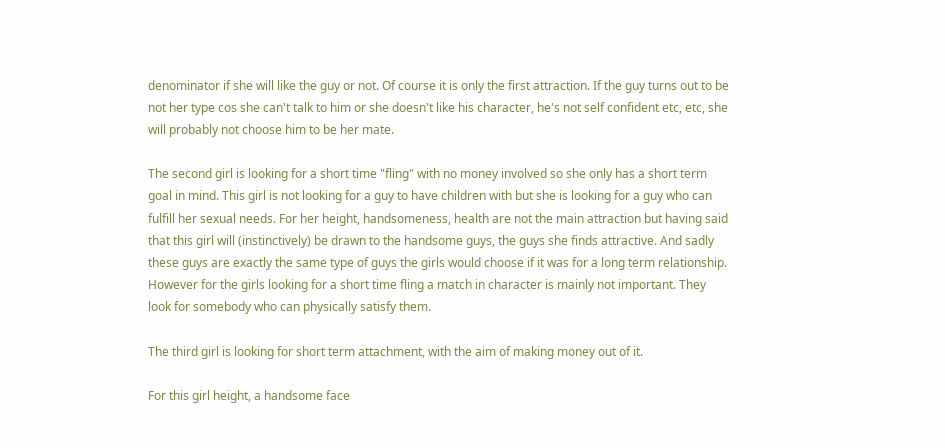denominator if she will like the guy or not. Of course it is only the first attraction. If the guy turns out to be not her type cos she can't talk to him or she doesn't like his character, he's not self confident etc, etc, she will probably not choose him to be her mate.

The second girl is looking for a short time "fling" with no money involved so she only has a short term goal in mind. This girl is not looking for a guy to have children with but she is looking for a guy who can fulfill her sexual needs. For her height, handsomeness, health are not the main attraction but having said that this girl will (instinctively) be drawn to the handsome guys, the guys she finds attractive. And sadly these guys are exactly the same type of guys the girls would choose if it was for a long term relationship. However for the girls looking for a short time fling a match in character is mainly not important. They look for somebody who can physically satisfy them.

The third girl is looking for short term attachment, with the aim of making money out of it.

For this girl height, a handsome face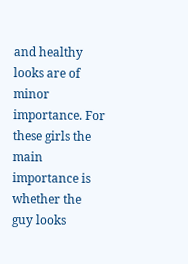and healthy looks are of minor importance. For these girls the main importance is whether the guy looks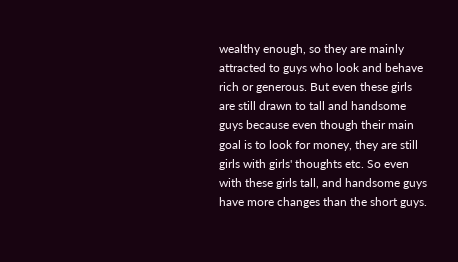wealthy enough, so they are mainly attracted to guys who look and behave rich or generous. But even these girls are still drawn to tall and handsome guys because even though their main goal is to look for money, they are still girls with girls' thoughts etc. So even with these girls tall, and handsome guys have more changes than the short guys.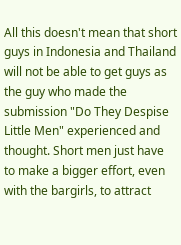All this doesn't mean that short guys in Indonesia and Thailand will not be able to get guys as the guy who made the submission "Do They Despise Little Men" experienced and thought. Short men just have to make a bigger effort, even with the bargirls, to attract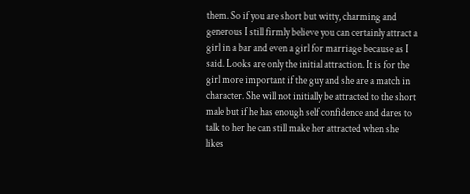them. So if you are short but witty, charming and generous I still firmly believe you can certainly attract a girl in a bar and even a girl for marriage because as I said. Looks are only the initial attraction. It is for the girl more important if the guy and she are a match in character. She will not initially be attracted to the short male but if he has enough self confidence and dares to talk to her he can still make her attracted when she likes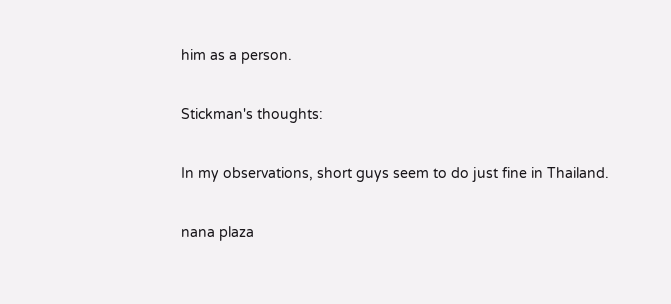him as a person.

Stickman's thoughts:

In my observations, short guys seem to do just fine in Thailand.

nana plaza